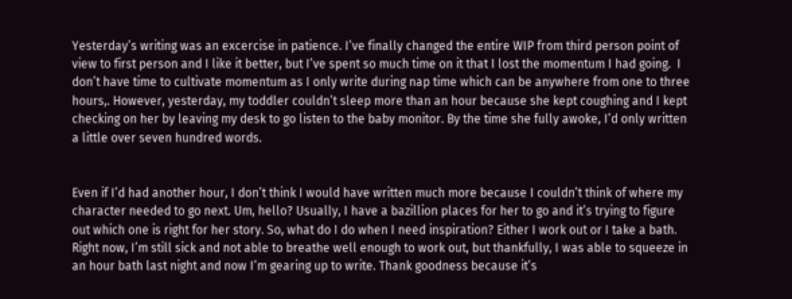Yesterday’s writing was an excercise in patience. I’ve finally changed the entire WIP from third person point of view to first person and I like it better, but I’ve spent so much time on it that I lost the momentum I had going.  I don’t have time to cultivate momentum as I only write during nap time which can be anywhere from one to three hours,. However, yesterday, my toddler couldn’t sleep more than an hour because she kept coughing and I kept checking on her by leaving my desk to go listen to the baby monitor. By the time she fully awoke, I’d only written a little over seven hundred words.


Even if I’d had another hour, I don’t think I would have written much more because I couldn’t think of where my character needed to go next. Um, hello? Usually, I have a bazillion places for her to go and it’s trying to figure out which one is right for her story. So, what do I do when I need inspiration? Either I work out or I take a bath. Right now, I’m still sick and not able to breathe well enough to work out, but thankfully, I was able to squeeze in an hour bath last night and now I’m gearing up to write. Thank goodness because it’s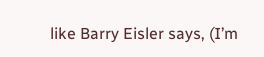like Barry Eisler says, (I’m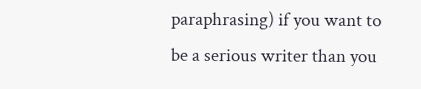paraphrasing) if you want to be a serious writer than you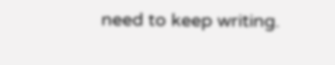need to keep writing.